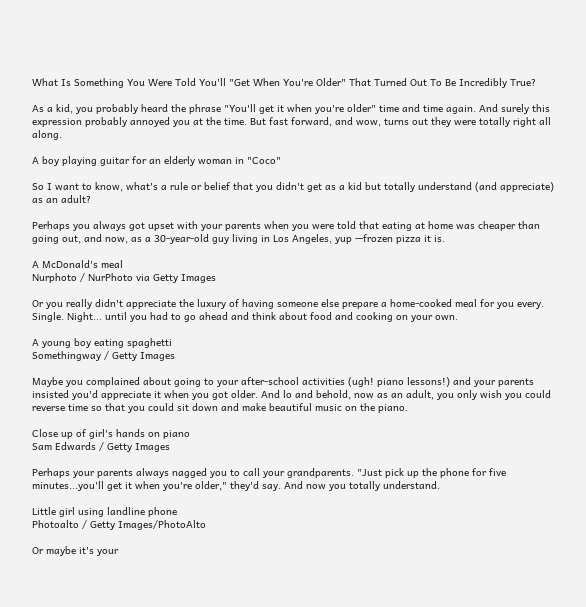What Is Something You Were Told You'll "Get When You're Older" That Turned Out To Be Incredibly True?

As a kid, you probably heard the phrase "You'll get it when you're older" time and time again. And surely this expression probably annoyed you at the time. But fast forward, and wow, turns out they were totally right all along.

A boy playing guitar for an elderly woman in "Coco"

So I want to know, what's a rule or belief that you didn't get as a kid but totally understand (and appreciate) as an adult?

Perhaps you always got upset with your parents when you were told that eating at home was cheaper than going out, and now, as a 30-year-old guy living in Los Angeles, yup —frozen pizza it is.

A McDonald's meal
Nurphoto / NurPhoto via Getty Images

Or you really didn't appreciate the luxury of having someone else prepare a home-cooked meal for you every. Single. Night... until you had to go ahead and think about food and cooking on your own.

A young boy eating spaghetti
Somethingway / Getty Images

Maybe you complained about going to your after-school activities (ugh! piano lessons!) and your parents insisted you'd appreciate it when you got older. And lo and behold, now as an adult, you only wish you could reverse time so that you could sit down and make beautiful music on the piano.

Close up of girl's hands on piano
Sam Edwards / Getty Images

Perhaps your parents always nagged you to call your grandparents. "Just pick up the phone for five minutes...you'll get it when you're older," they'd say. And now you totally understand.

Little girl using landline phone
Photoalto / Getty Images/PhotoAlto

Or maybe it's your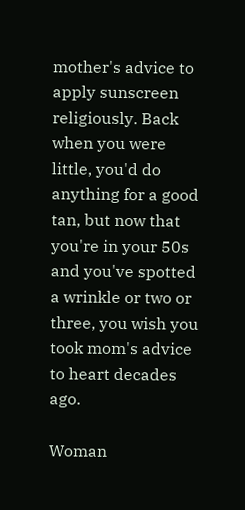mother's advice to apply sunscreen religiously. Back when you were little, you'd do anything for a good tan, but now that you're in your 50s and you've spotted a wrinkle or two or three, you wish you took mom's advice to heart decades ago.

Woman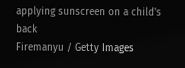applying sunscreen on a child's back
Firemanyu / Getty Images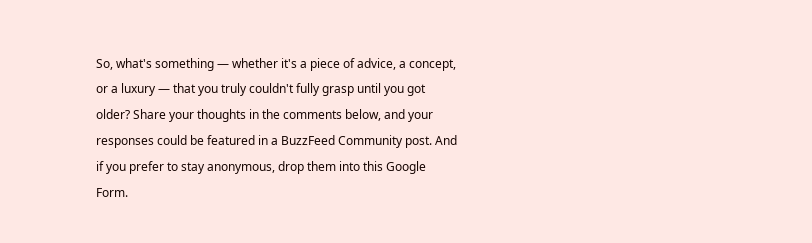So, what's something — whether it's a piece of advice, a concept, or a luxury — that you truly couldn't fully grasp until you got older? Share your thoughts in the comments below, and your responses could be featured in a BuzzFeed Community post. And if you prefer to stay anonymous, drop them into this Google Form.